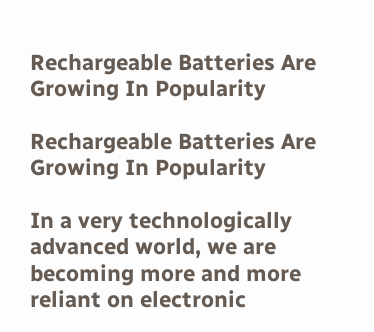Rechargeable Batteries Are Growing In Popularity

Rechargeable Batteries Are Growing In Popularity

In a very technologically advanced world, we are becoming more and more reliant on electronic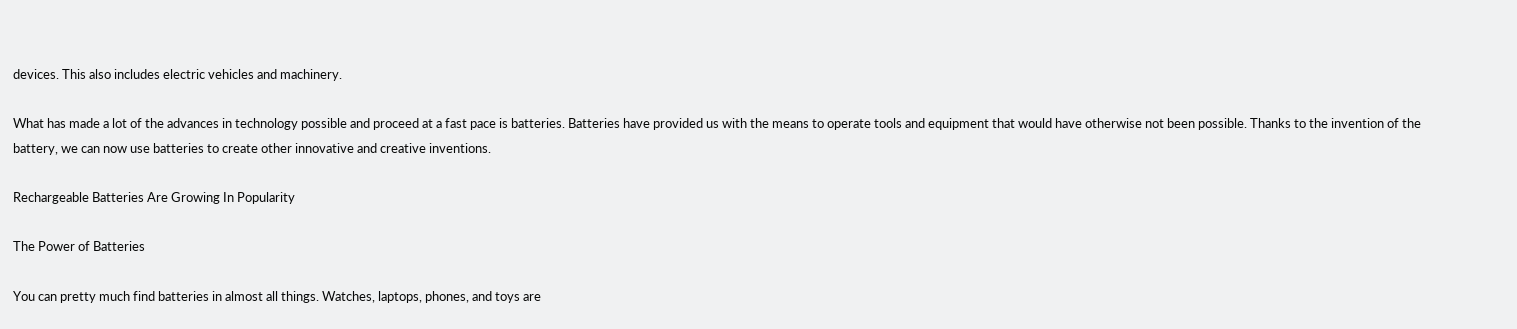devices. This also includes electric vehicles and machinery.

What has made a lot of the advances in technology possible and proceed at a fast pace is batteries. Batteries have provided us with the means to operate tools and equipment that would have otherwise not been possible. Thanks to the invention of the battery, we can now use batteries to create other innovative and creative inventions.

Rechargeable Batteries Are Growing In Popularity

The Power of Batteries

You can pretty much find batteries in almost all things. Watches, laptops, phones, and toys are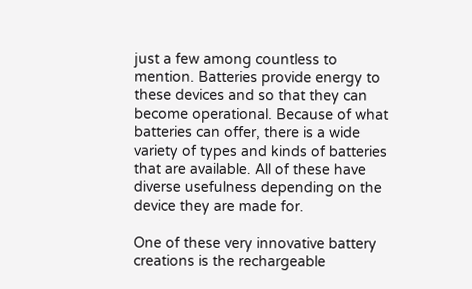just a few among countless to mention. Batteries provide energy to these devices and so that they can become operational. Because of what batteries can offer, there is a wide variety of types and kinds of batteries that are available. All of these have diverse usefulness depending on the device they are made for.

One of these very innovative battery creations is the rechargeable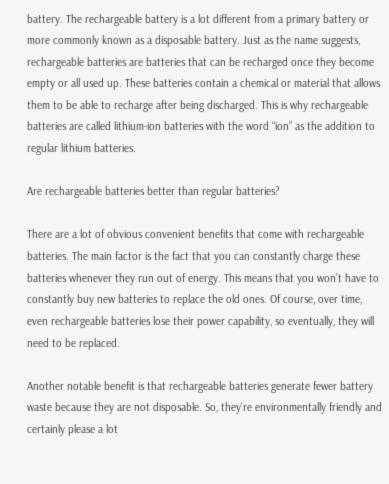battery. The rechargeable battery is a lot different from a primary battery or more commonly known as a disposable battery. Just as the name suggests, rechargeable batteries are batteries that can be recharged once they become empty or all used up. These batteries contain a chemical or material that allows them to be able to recharge after being discharged. This is why rechargeable batteries are called lithium-ion batteries with the word “ion” as the addition to regular lithium batteries.

Are rechargeable batteries better than regular batteries?

There are a lot of obvious convenient benefits that come with rechargeable batteries. The main factor is the fact that you can constantly charge these batteries whenever they run out of energy. This means that you won’t have to constantly buy new batteries to replace the old ones. Of course, over time, even rechargeable batteries lose their power capability, so eventually, they will need to be replaced.

Another notable benefit is that rechargeable batteries generate fewer battery waste because they are not disposable. So, they’re environmentally friendly and certainly please a lot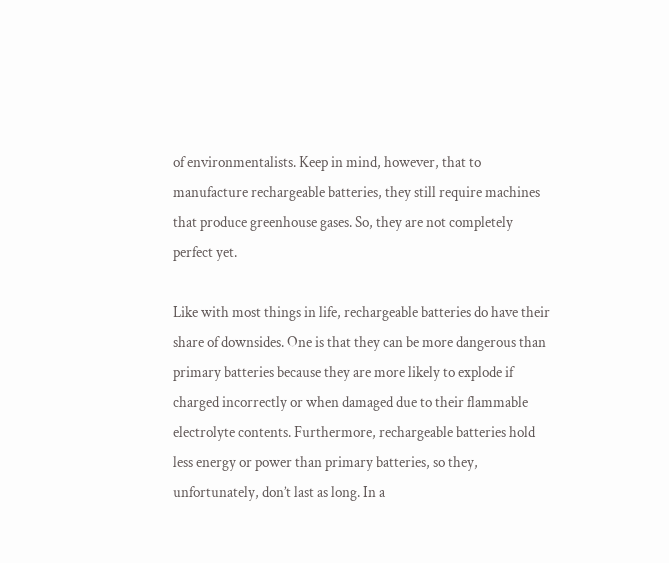of environmentalists. Keep in mind, however, that to manufacture rechargeable batteries, they still require machines that produce greenhouse gases. So, they are not completely perfect yet.

Like with most things in life, rechargeable batteries do have their share of downsides. One is that they can be more dangerous than primary batteries because they are more likely to explode if charged incorrectly or when damaged due to their flammable electrolyte contents. Furthermore, rechargeable batteries hold less energy or power than primary batteries, so they, unfortunately, don’t last as long. In a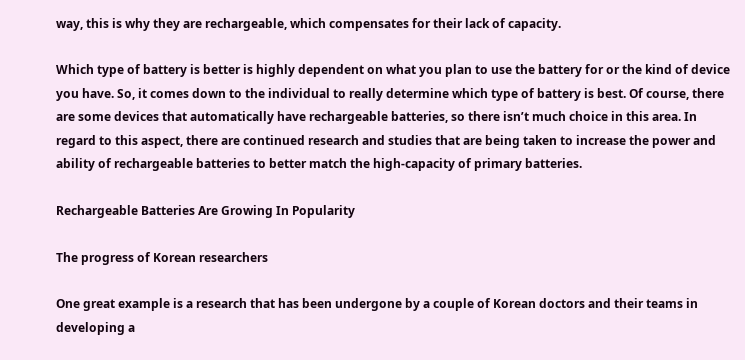way, this is why they are rechargeable, which compensates for their lack of capacity.

Which type of battery is better is highly dependent on what you plan to use the battery for or the kind of device you have. So, it comes down to the individual to really determine which type of battery is best. Of course, there are some devices that automatically have rechargeable batteries, so there isn’t much choice in this area. In regard to this aspect, there are continued research and studies that are being taken to increase the power and ability of rechargeable batteries to better match the high-capacity of primary batteries.

Rechargeable Batteries Are Growing In Popularity

The progress of Korean researchers

One great example is a research that has been undergone by a couple of Korean doctors and their teams in developing a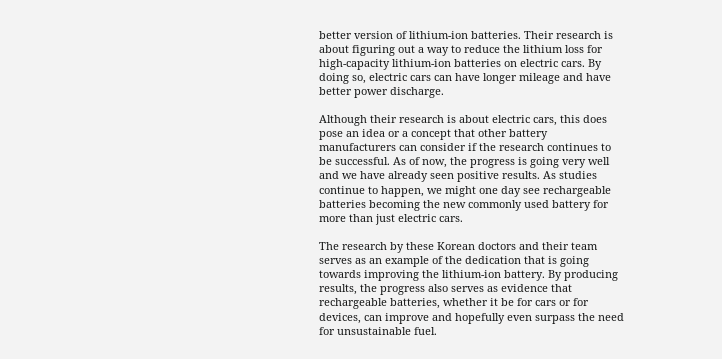better version of lithium-ion batteries. Their research is about figuring out a way to reduce the lithium loss for high-capacity lithium-ion batteries on electric cars. By doing so, electric cars can have longer mileage and have better power discharge.

Although their research is about electric cars, this does pose an idea or a concept that other battery manufacturers can consider if the research continues to be successful. As of now, the progress is going very well and we have already seen positive results. As studies continue to happen, we might one day see rechargeable batteries becoming the new commonly used battery for more than just electric cars.

The research by these Korean doctors and their team serves as an example of the dedication that is going towards improving the lithium-ion battery. By producing results, the progress also serves as evidence that rechargeable batteries, whether it be for cars or for devices, can improve and hopefully even surpass the need for unsustainable fuel.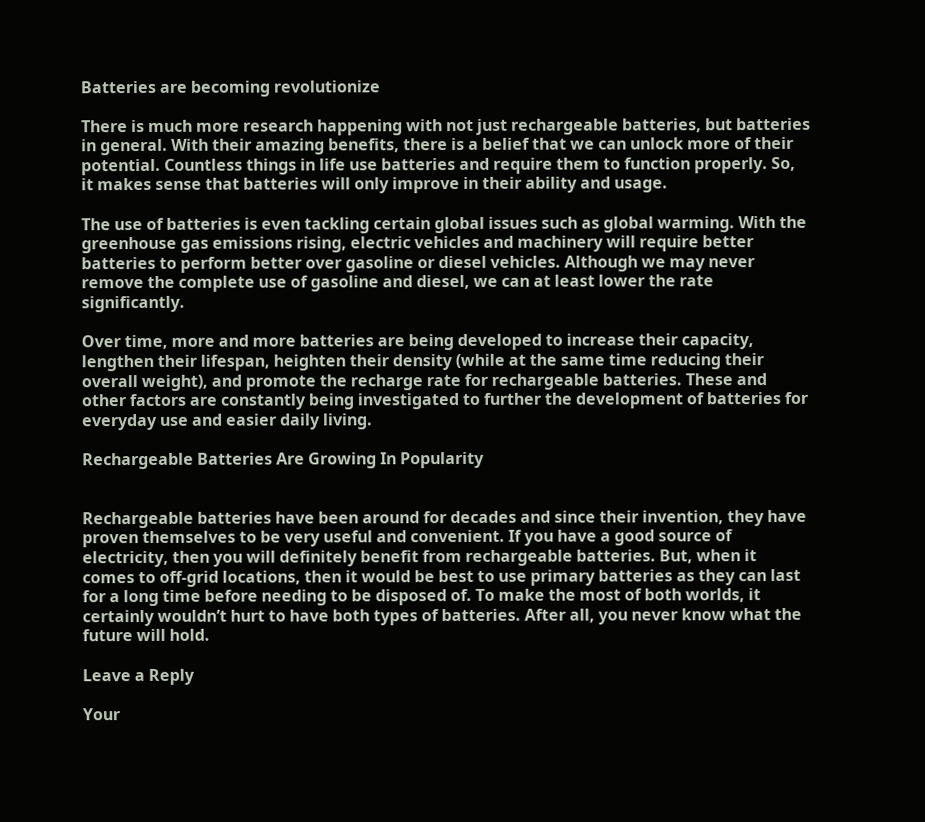Batteries are becoming revolutionize

There is much more research happening with not just rechargeable batteries, but batteries in general. With their amazing benefits, there is a belief that we can unlock more of their potential. Countless things in life use batteries and require them to function properly. So, it makes sense that batteries will only improve in their ability and usage.

The use of batteries is even tackling certain global issues such as global warming. With the greenhouse gas emissions rising, electric vehicles and machinery will require better batteries to perform better over gasoline or diesel vehicles. Although we may never remove the complete use of gasoline and diesel, we can at least lower the rate significantly.

Over time, more and more batteries are being developed to increase their capacity, lengthen their lifespan, heighten their density (while at the same time reducing their overall weight), and promote the recharge rate for rechargeable batteries. These and other factors are constantly being investigated to further the development of batteries for everyday use and easier daily living.

Rechargeable Batteries Are Growing In Popularity


Rechargeable batteries have been around for decades and since their invention, they have proven themselves to be very useful and convenient. If you have a good source of electricity, then you will definitely benefit from rechargeable batteries. But, when it comes to off-grid locations, then it would be best to use primary batteries as they can last for a long time before needing to be disposed of. To make the most of both worlds, it certainly wouldn’t hurt to have both types of batteries. After all, you never know what the future will hold.

Leave a Reply

Your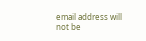email address will not be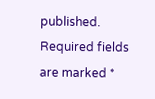published. Required fields are marked *